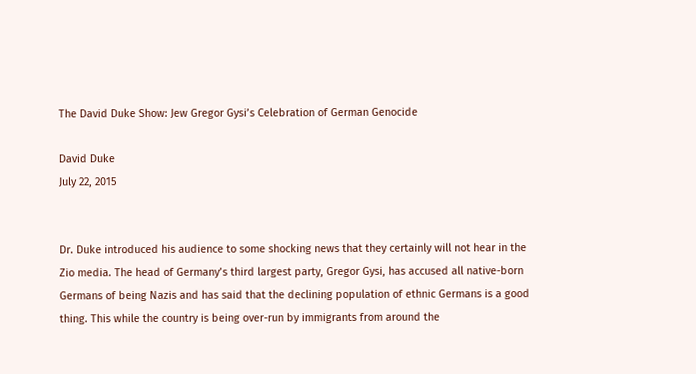The David Duke Show: Jew Gregor Gysi’s Celebration of German Genocide

David Duke
July 22, 2015


Dr. Duke introduced his audience to some shocking news that they certainly will not hear in the Zio media. The head of Germany’s third largest party, Gregor Gysi, has accused all native-born Germans of being Nazis and has said that the declining population of ethnic Germans is a good thing. This while the country is being over-run by immigrants from around the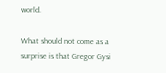world.

What should not come as a surprise is that Gregor Gysi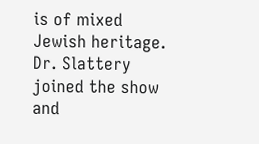is of mixed Jewish heritage. Dr. Slattery joined the show and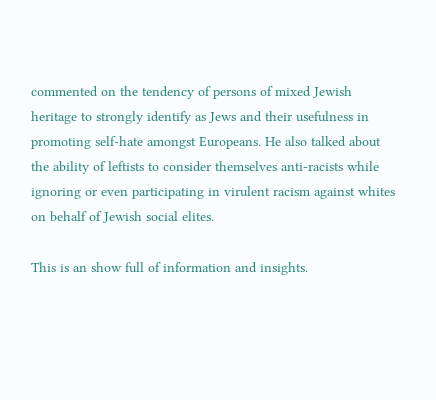commented on the tendency of persons of mixed Jewish heritage to strongly identify as Jews and their usefulness in promoting self-hate amongst Europeans. He also talked about the ability of leftists to consider themselves anti-racists while ignoring or even participating in virulent racism against whites on behalf of Jewish social elites.

This is an show full of information and insights.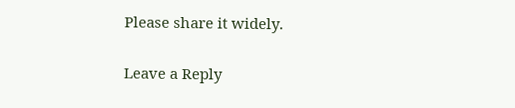Please share it widely.


Leave a Reply